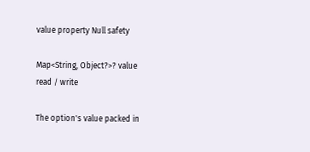value property Null safety

Map<String, Object?>? value
read / write

The option's value packed in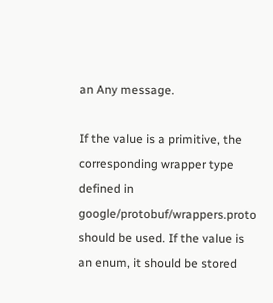an Any message.

If the value is a primitive, the corresponding wrapper type defined in google/protobuf/wrappers.proto should be used. If the value is an enum, it should be stored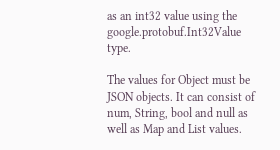as an int32 value using the google.protobuf.Int32Value type.

The values for Object must be JSON objects. It can consist of num, String, bool and null as well as Map and List values.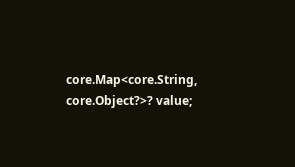core.Map<core.String, core.Object?>? value;